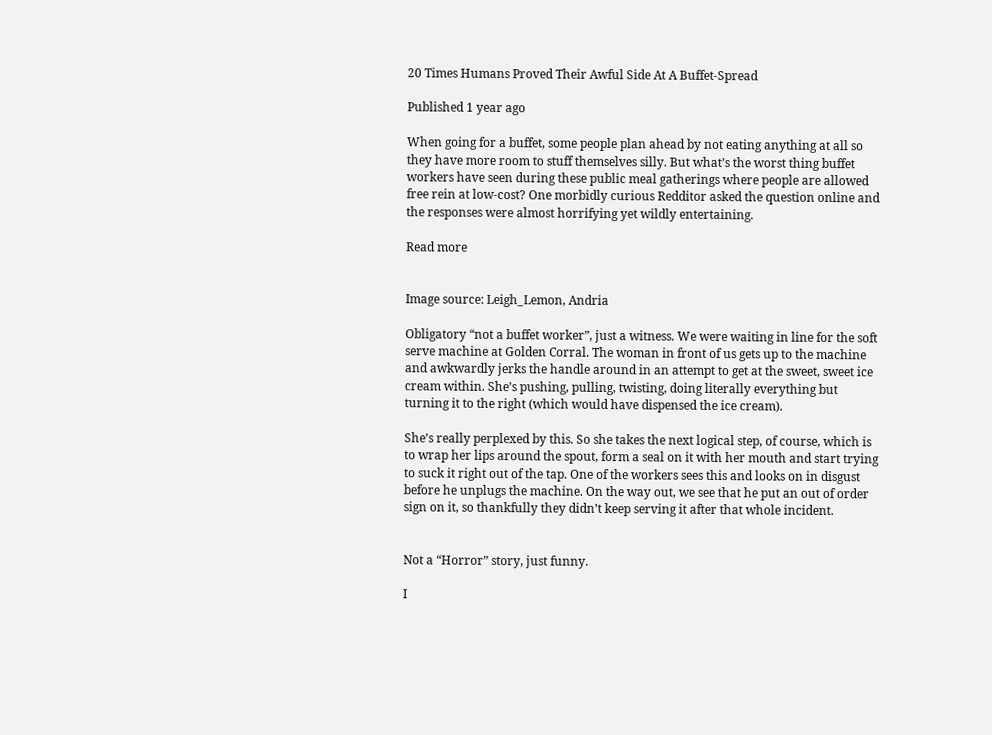20 Times Humans Proved Their Awful Side At A Buffet-Spread

Published 1 year ago

When going for a buffet, some people plan ahead by not eating anything at all so they have more room to stuff themselves silly. But what’s the worst thing buffet workers have seen during these public meal gatherings where people are allowed free rein at low-cost? One morbidly curious Redditor asked the question online and the responses were almost horrifying yet wildly entertaining.

Read more


Image source: Leigh_Lemon, Andria

Obligatory “not a buffet worker”, just a witness. We were waiting in line for the soft serve machine at Golden Corral. The woman in front of us gets up to the machine and awkwardly jerks the handle around in an attempt to get at the sweet, sweet ice cream within. She’s pushing, pulling, twisting, doing literally everything but turning it to the right (which would have dispensed the ice cream).

She’s really perplexed by this. So she takes the next logical step, of course, which is to wrap her lips around the spout, form a seal on it with her mouth and start trying to suck it right out of the tap. One of the workers sees this and looks on in disgust before he unplugs the machine. On the way out, we see that he put an out of order sign on it, so thankfully they didn’t keep serving it after that whole incident.


Not a “Horror” story, just funny.

I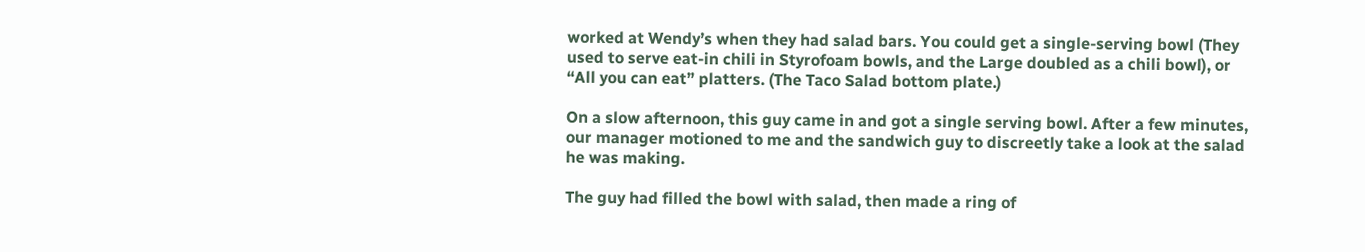worked at Wendy’s when they had salad bars. You could get a single-serving bowl (They used to serve eat-in chili in Styrofoam bowls, and the Large doubled as a chili bowl), or “All you can eat” platters. (The Taco Salad bottom plate.)

On a slow afternoon, this guy came in and got a single serving bowl. After a few minutes, our manager motioned to me and the sandwich guy to discreetly take a look at the salad he was making.

The guy had filled the bowl with salad, then made a ring of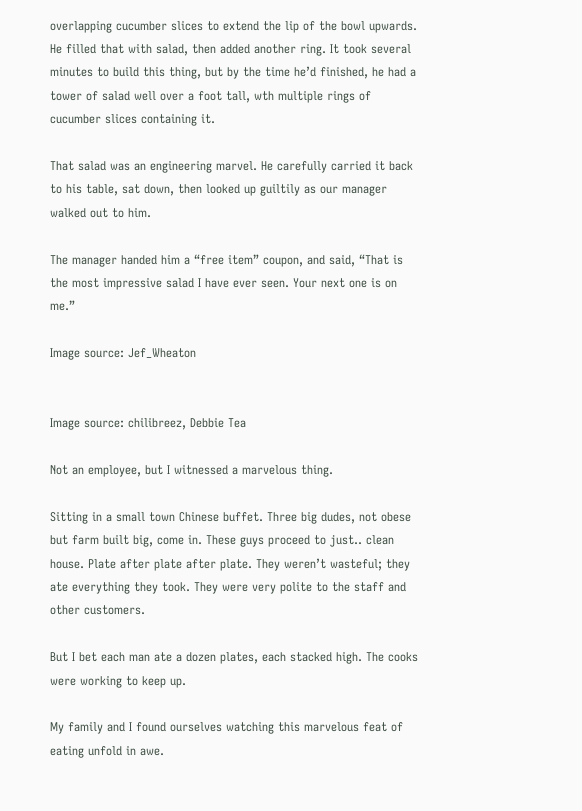overlapping cucumber slices to extend the lip of the bowl upwards. He filled that with salad, then added another ring. It took several minutes to build this thing, but by the time he’d finished, he had a tower of salad well over a foot tall, wth multiple rings of cucumber slices containing it.

That salad was an engineering marvel. He carefully carried it back to his table, sat down, then looked up guiltily as our manager walked out to him.

The manager handed him a “free item” coupon, and said, “That is the most impressive salad I have ever seen. Your next one is on me.”

Image source: Jef_Wheaton


Image source: chilibreez, Debbie Tea

Not an employee, but I witnessed a marvelous thing.

Sitting in a small town Chinese buffet. Three big dudes, not obese but farm built big, come in. These guys proceed to just.. clean house. Plate after plate after plate. They weren’t wasteful; they ate everything they took. They were very polite to the staff and other customers.

But I bet each man ate a dozen plates, each stacked high. The cooks were working to keep up.

My family and I found ourselves watching this marvelous feat of eating unfold in awe.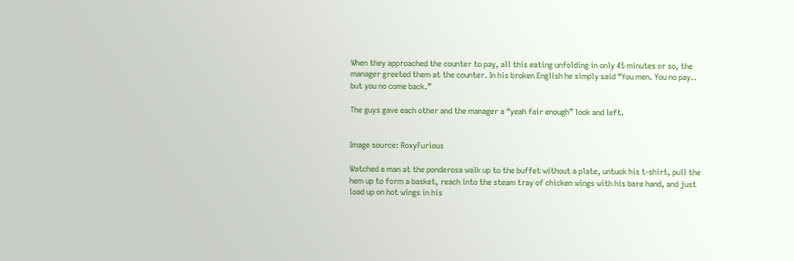When they approached the counter to pay, all this eating unfolding in only 45 minutes or so, the manager greeted them at the counter. In his broken English he simply said “You men. You no pay.. but you no come back.”

The guys gave each other and the manager a “yeah fair enough” look and left.


Image source: RoxyFurious

Watched a man at the ponderosa walk up to the buffet without a plate, untuck his t-shirt, pull the hem up to form a basket, reach into the steam tray of chicken wings with his bare hand, and just load up on hot wings in his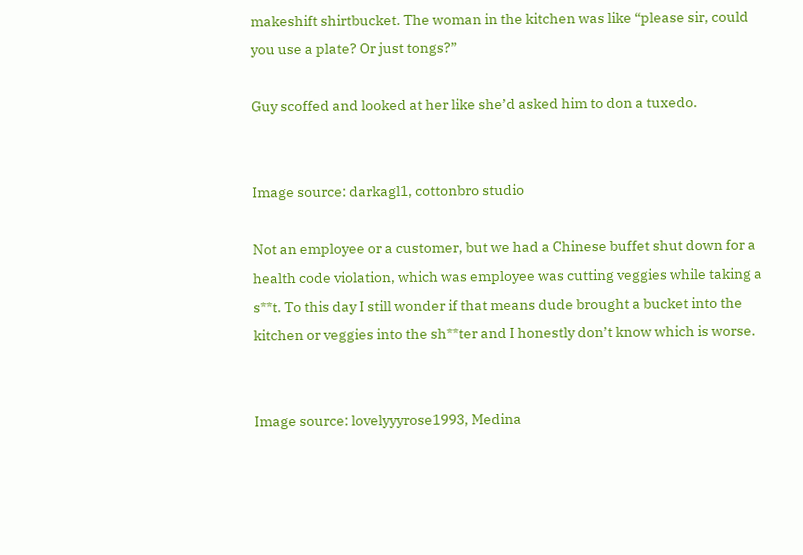makeshift shirtbucket. The woman in the kitchen was like “please sir, could you use a plate? Or just tongs?”

Guy scoffed and looked at her like she’d asked him to don a tuxedo.


Image source: darkagl1, cottonbro studio

Not an employee or a customer, but we had a Chinese buffet shut down for a health code violation, which was employee was cutting veggies while taking a s**t. To this day I still wonder if that means dude brought a bucket into the kitchen or veggies into the sh**ter and I honestly don’t know which is worse.


Image source: lovelyyyrose1993, Medina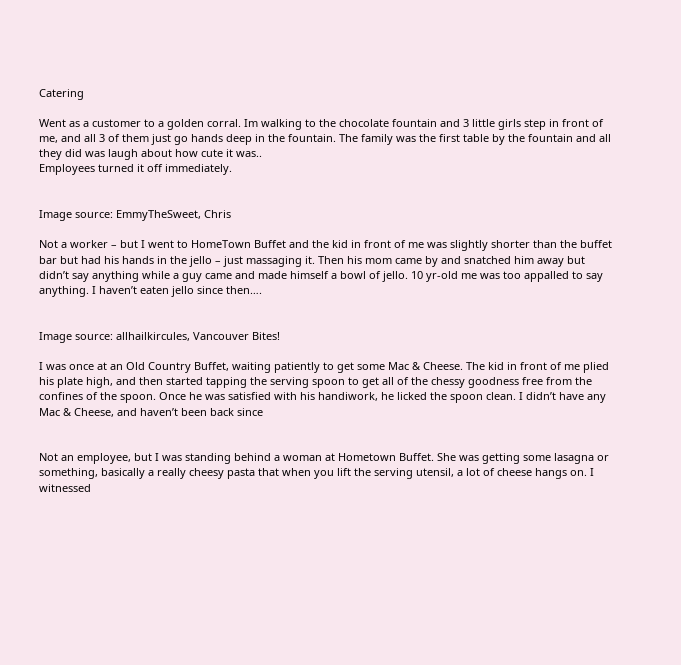Catering

Went as a customer to a golden corral. Im walking to the chocolate fountain and 3 little girls step in front of me, and all 3 of them just go hands deep in the fountain. The family was the first table by the fountain and all they did was laugh about how cute it was..
Employees turned it off immediately.


Image source: EmmyTheSweet, Chris

Not a worker – but I went to HomeTown Buffet and the kid in front of me was slightly shorter than the buffet bar but had his hands in the jello – just massaging it. Then his mom came by and snatched him away but didn’t say anything while a guy came and made himself a bowl of jello. 10 yr-old me was too appalled to say anything. I haven’t eaten jello since then….


Image source: allhailkircules, Vancouver Bites!

I was once at an Old Country Buffet, waiting patiently to get some Mac & Cheese. The kid in front of me plied his plate high, and then started tapping the serving spoon to get all of the chessy goodness free from the confines of the spoon. Once he was satisfied with his handiwork, he licked the spoon clean. I didn’t have any Mac & Cheese, and haven’t been back since


Not an employee, but I was standing behind a woman at Hometown Buffet. She was getting some lasagna or something, basically a really cheesy pasta that when you lift the serving utensil, a lot of cheese hangs on. I witnessed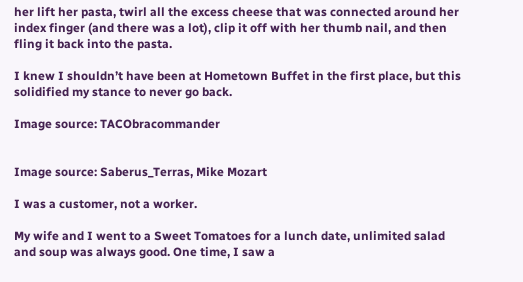her lift her pasta, twirl all the excess cheese that was connected around her index finger (and there was a lot), clip it off with her thumb nail, and then fling it back into the pasta.

I knew I shouldn’t have been at Hometown Buffet in the first place, but this solidified my stance to never go back.

Image source: TACObracommander


Image source: Saberus_Terras, Mike Mozart

I was a customer, not a worker.

My wife and I went to a Sweet Tomatoes for a lunch date, unlimited salad and soup was always good. One time, I saw a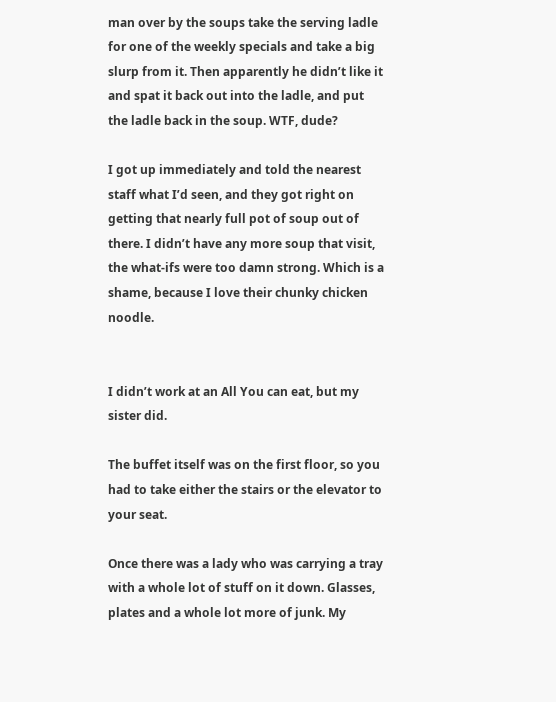man over by the soups take the serving ladle for one of the weekly specials and take a big slurp from it. Then apparently he didn’t like it and spat it back out into the ladle, and put the ladle back in the soup. WTF, dude?

I got up immediately and told the nearest staff what I’d seen, and they got right on getting that nearly full pot of soup out of there. I didn’t have any more soup that visit, the what-ifs were too damn strong. Which is a shame, because I love their chunky chicken noodle.


I didn’t work at an All You can eat, but my sister did.

The buffet itself was on the first floor, so you had to take either the stairs or the elevator to your seat.

Once there was a lady who was carrying a tray with a whole lot of stuff on it down. Glasses, plates and a whole lot more of junk. My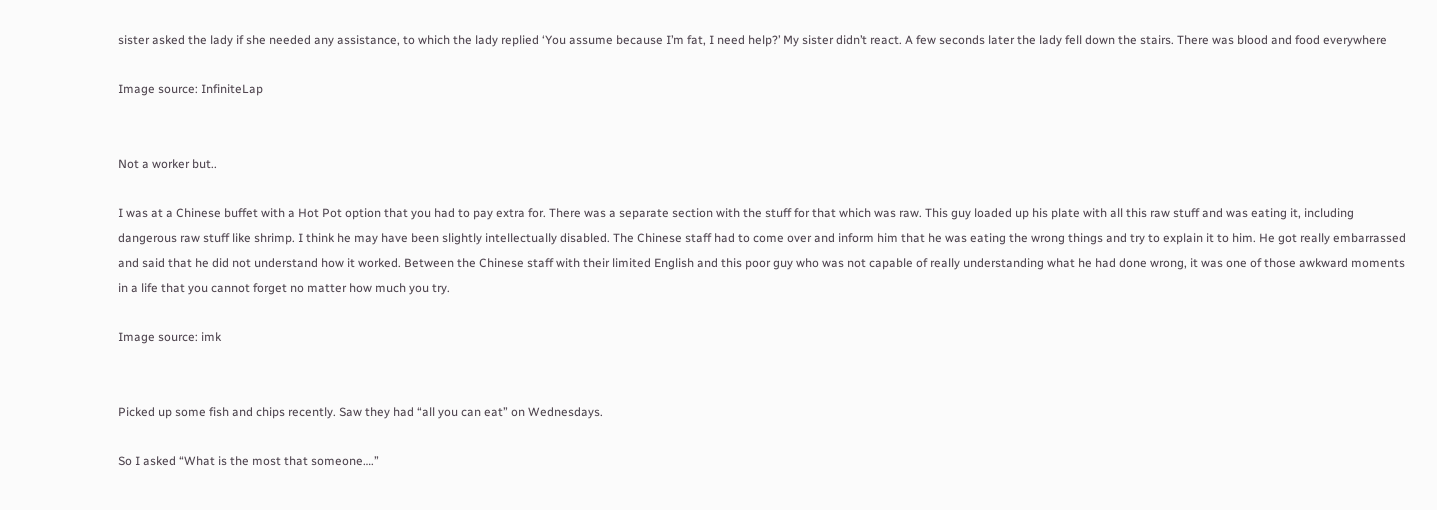sister asked the lady if she needed any assistance, to which the lady replied ‘You assume because I’m fat, I need help?’ My sister didn’t react. A few seconds later the lady fell down the stairs. There was blood and food everywhere

Image source: InfiniteLap


Not a worker but..

I was at a Chinese buffet with a Hot Pot option that you had to pay extra for. There was a separate section with the stuff for that which was raw. This guy loaded up his plate with all this raw stuff and was eating it, including dangerous raw stuff like shrimp. I think he may have been slightly intellectually disabled. The Chinese staff had to come over and inform him that he was eating the wrong things and try to explain it to him. He got really embarrassed and said that he did not understand how it worked. Between the Chinese staff with their limited English and this poor guy who was not capable of really understanding what he had done wrong, it was one of those awkward moments in a life that you cannot forget no matter how much you try.

Image source: imk


Picked up some fish and chips recently. Saw they had “all you can eat” on Wednesdays.

So I asked “What is the most that someone….”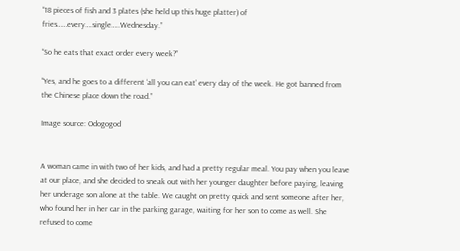“18 pieces of fish and 3 plates (she held up this huge platter) of fries……every….single…..Wednesday.”

“So he eats that exact order every week?”

“Yes, and he goes to a different ‘all you can eat’ every day of the week. He got banned from the Chinese place down the road.”

Image source: Odogogod


A woman came in with two of her kids, and had a pretty regular meal. You pay when you leave at our place, and she decided to sneak out with her younger daughter before paying, leaving her underage son alone at the table. We caught on pretty quick and sent someone after her, who found her in her car in the parking garage, waiting for her son to come as well. She refused to come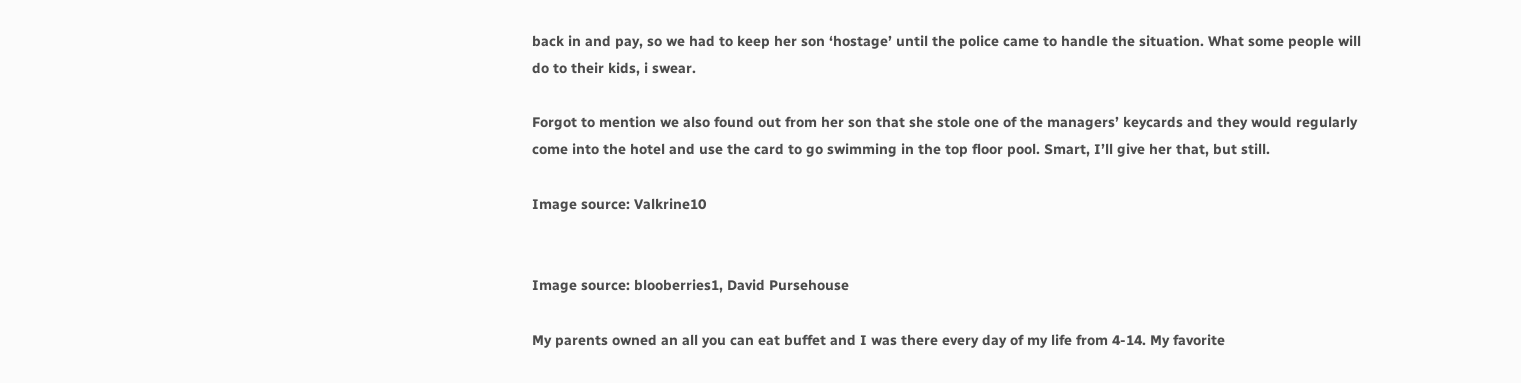back in and pay, so we had to keep her son ‘hostage’ until the police came to handle the situation. What some people will do to their kids, i swear.

Forgot to mention we also found out from her son that she stole one of the managers’ keycards and they would regularly come into the hotel and use the card to go swimming in the top floor pool. Smart, I’ll give her that, but still.

Image source: Valkrine10


Image source: blooberries1, David Pursehouse

My parents owned an all you can eat buffet and I was there every day of my life from 4-14. My favorite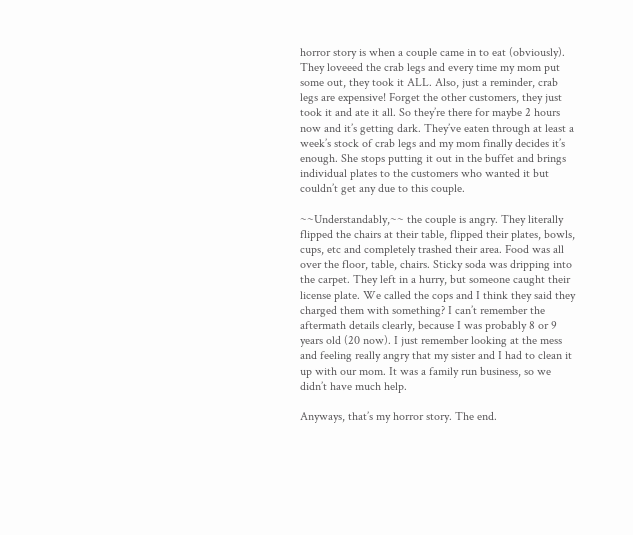horror story is when a couple came in to eat (obviously). They loveeed the crab legs and every time my mom put some out, they took it ALL. Also, just a reminder, crab legs are expensive! Forget the other customers, they just took it and ate it all. So they’re there for maybe 2 hours now and it’s getting dark. They’ve eaten through at least a week’s stock of crab legs and my mom finally decides it’s enough. She stops putting it out in the buffet and brings individual plates to the customers who wanted it but couldn’t get any due to this couple.

~~Understandably,~~ the couple is angry. They literally flipped the chairs at their table, flipped their plates, bowls, cups, etc and completely trashed their area. Food was all over the floor, table, chairs. Sticky soda was dripping into the carpet. They left in a hurry, but someone caught their license plate. We called the cops and I think they said they charged them with something? I can’t remember the aftermath details clearly, because I was probably 8 or 9 years old (20 now). I just remember looking at the mess and feeling really angry that my sister and I had to clean it up with our mom. It was a family run business, so we didn’t have much help.

Anyways, that’s my horror story. The end.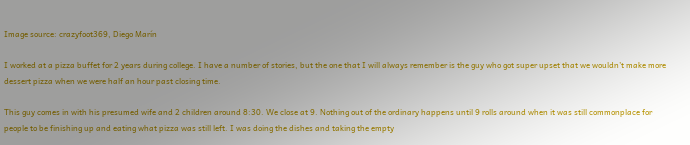Image source: crazyfoot369, Diego Marín

I worked at a pizza buffet for 2 years during college. I have a number of stories, but the one that I will always remember is the guy who got super upset that we wouldn’t make more dessert pizza when we were half an hour past closing time.

This guy comes in with his presumed wife and 2 children around 8:30. We close at 9. Nothing out of the ordinary happens until 9 rolls around when it was still commonplace for people to be finishing up and eating what pizza was still left. I was doing the dishes and taking the empty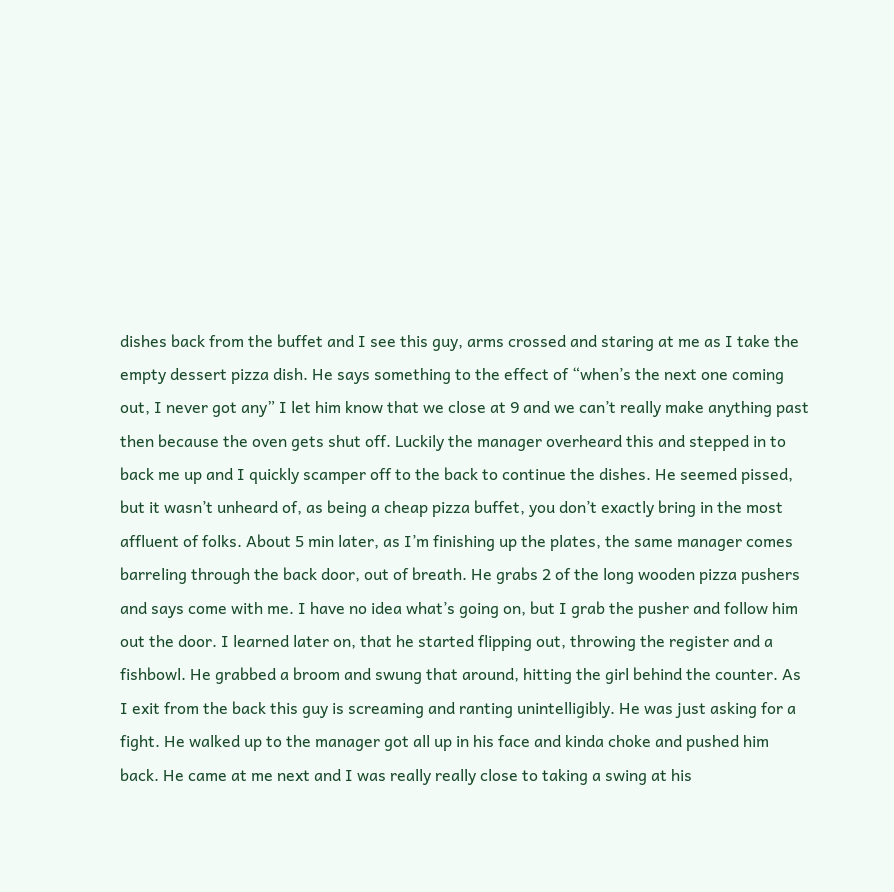dishes back from the buffet and I see this guy, arms crossed and staring at me as I take the empty dessert pizza dish. He says something to the effect of “when’s the next one coming out, I never got any” I let him know that we close at 9 and we can’t really make anything past then because the oven gets shut off. Luckily the manager overheard this and stepped in to back me up and I quickly scamper off to the back to continue the dishes. He seemed pissed, but it wasn’t unheard of, as being a cheap pizza buffet, you don’t exactly bring in the most affluent of folks. About 5 min later, as I’m finishing up the plates, the same manager comes barreling through the back door, out of breath. He grabs 2 of the long wooden pizza pushers and says come with me. I have no idea what’s going on, but I grab the pusher and follow him out the door. I learned later on, that he started flipping out, throwing the register and a fishbowl. He grabbed a broom and swung that around, hitting the girl behind the counter. As I exit from the back this guy is screaming and ranting unintelligibly. He was just asking for a fight. He walked up to the manager got all up in his face and kinda choke and pushed him back. He came at me next and I was really really close to taking a swing at his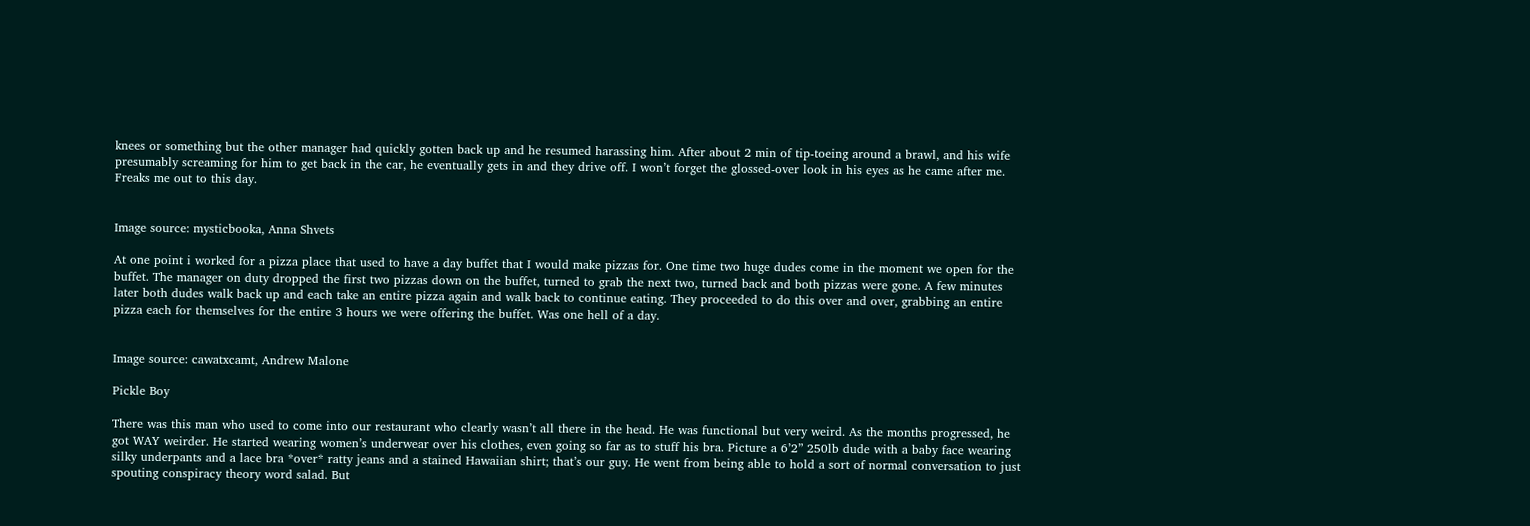knees or something but the other manager had quickly gotten back up and he resumed harassing him. After about 2 min of tip-toeing around a brawl, and his wife presumably screaming for him to get back in the car, he eventually gets in and they drive off. I won’t forget the glossed-over look in his eyes as he came after me. Freaks me out to this day.


Image source: mysticbooka, Anna Shvets

At one point i worked for a pizza place that used to have a day buffet that I would make pizzas for. One time two huge dudes come in the moment we open for the buffet. The manager on duty dropped the first two pizzas down on the buffet, turned to grab the next two, turned back and both pizzas were gone. A few minutes later both dudes walk back up and each take an entire pizza again and walk back to continue eating. They proceeded to do this over and over, grabbing an entire pizza each for themselves for the entire 3 hours we were offering the buffet. Was one hell of a day.


Image source: cawatxcamt, Andrew Malone

Pickle Boy

There was this man who used to come into our restaurant who clearly wasn’t all there in the head. He was functional but very weird. As the months progressed, he got WAY weirder. He started wearing women’s underwear over his clothes, even going so far as to stuff his bra. Picture a 6’2” 250lb dude with a baby face wearing silky underpants and a lace bra *over* ratty jeans and a stained Hawaiian shirt; that’s our guy. He went from being able to hold a sort of normal conversation to just spouting conspiracy theory word salad. But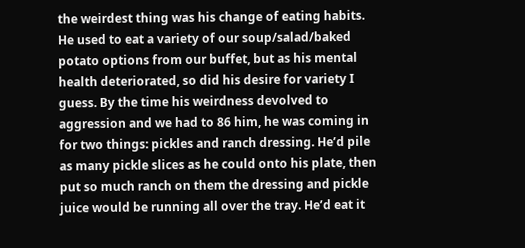the weirdest thing was his change of eating habits. He used to eat a variety of our soup/salad/baked potato options from our buffet, but as his mental health deteriorated, so did his desire for variety I guess. By the time his weirdness devolved to aggression and we had to 86 him, he was coming in for two things: pickles and ranch dressing. He’d pile as many pickle slices as he could onto his plate, then put so much ranch on them the dressing and pickle juice would be running all over the tray. He’d eat it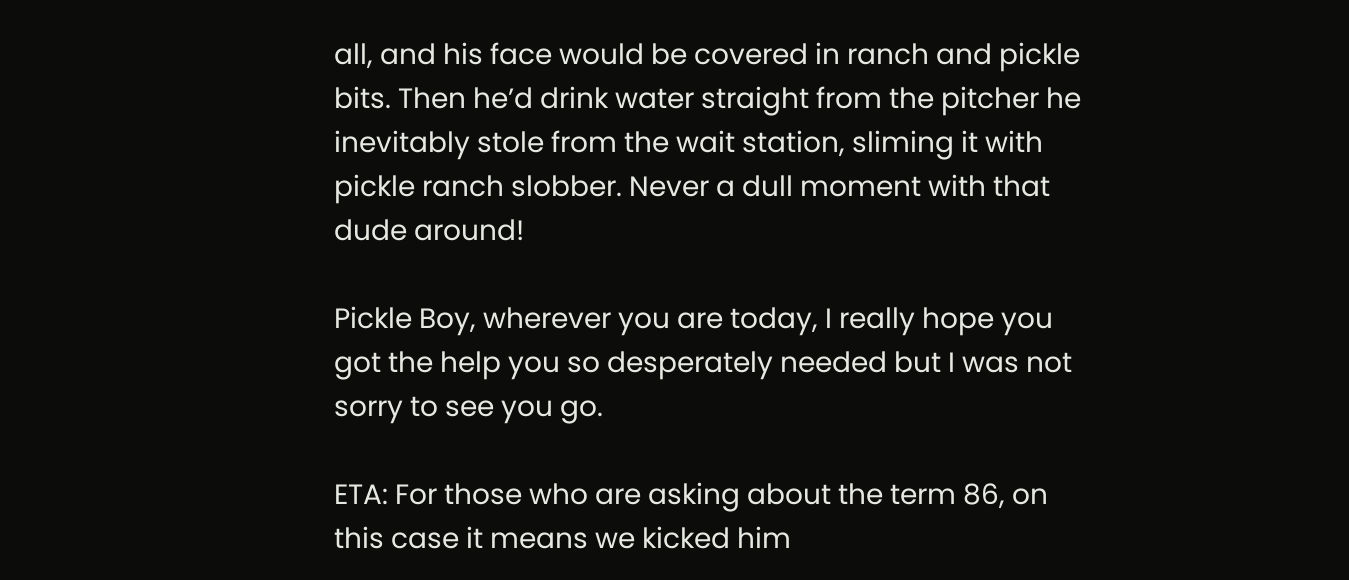all, and his face would be covered in ranch and pickle bits. Then he’d drink water straight from the pitcher he inevitably stole from the wait station, sliming it with pickle ranch slobber. Never a dull moment with that dude around!

Pickle Boy, wherever you are today, I really hope you got the help you so desperately needed but I was not sorry to see you go.

ETA: For those who are asking about the term 86, on this case it means we kicked him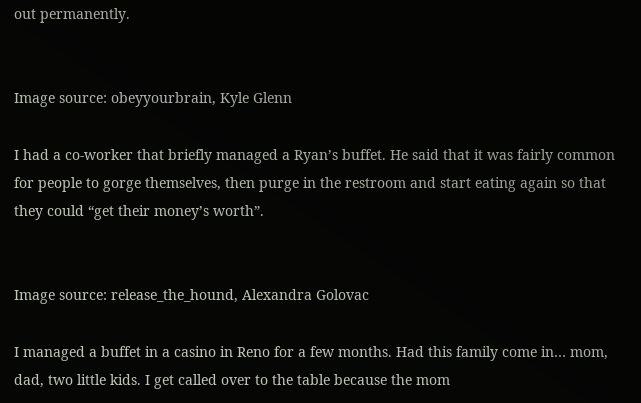out permanently.


Image source: obeyyourbrain, Kyle Glenn

I had a co-worker that briefly managed a Ryan’s buffet. He said that it was fairly common for people to gorge themselves, then purge in the restroom and start eating again so that they could “get their money’s worth”.


Image source: release_the_hound, Alexandra Golovac

I managed a buffet in a casino in Reno for a few months. Had this family come in… mom, dad, two little kids. I get called over to the table because the mom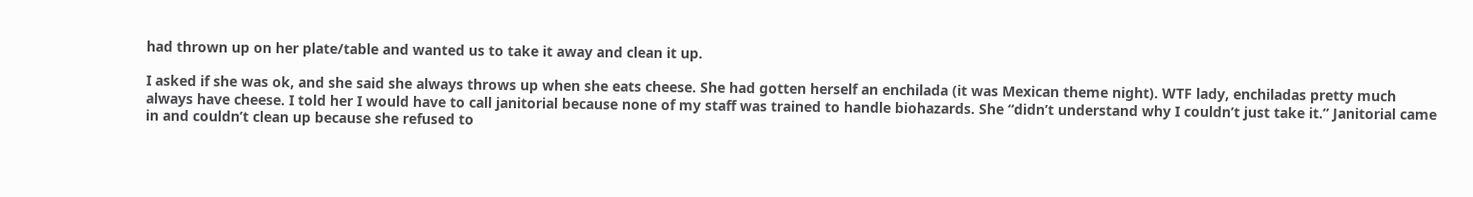had thrown up on her plate/table and wanted us to take it away and clean it up.

I asked if she was ok, and she said she always throws up when she eats cheese. She had gotten herself an enchilada (it was Mexican theme night). WTF lady, enchiladas pretty much always have cheese. I told her I would have to call janitorial because none of my staff was trained to handle biohazards. She “didn’t understand why I couldn’t just take it.” Janitorial came in and couldn’t clean up because she refused to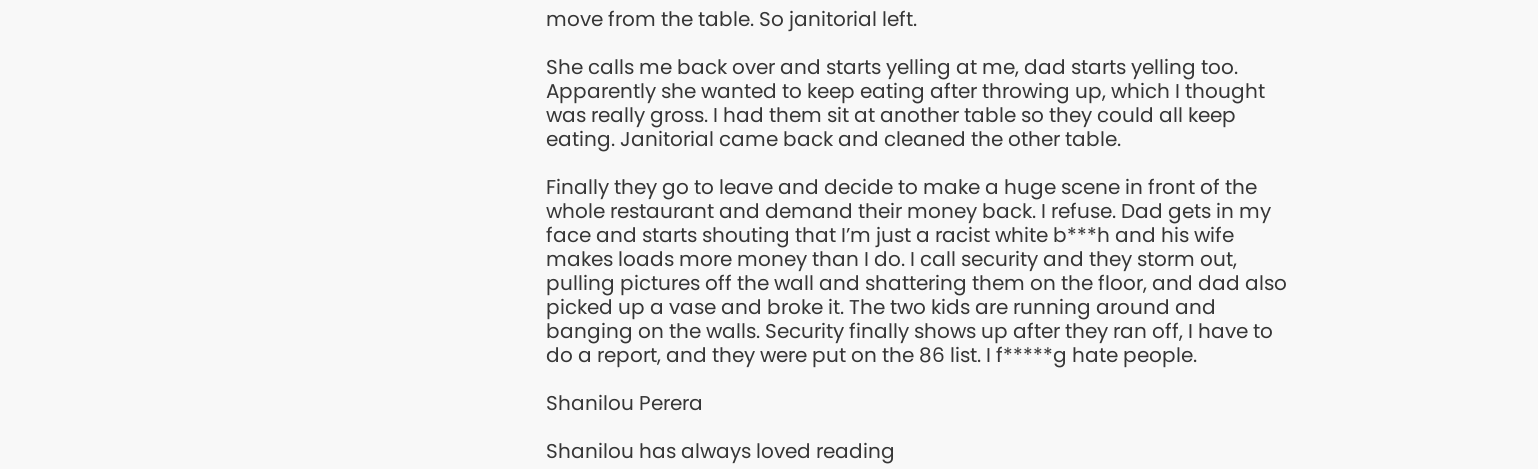move from the table. So janitorial left.

She calls me back over and starts yelling at me, dad starts yelling too. Apparently she wanted to keep eating after throwing up, which I thought was really gross. I had them sit at another table so they could all keep eating. Janitorial came back and cleaned the other table.

Finally they go to leave and decide to make a huge scene in front of the whole restaurant and demand their money back. I refuse. Dad gets in my face and starts shouting that I’m just a racist white b***h and his wife makes loads more money than I do. I call security and they storm out, pulling pictures off the wall and shattering them on the floor, and dad also picked up a vase and broke it. The two kids are running around and banging on the walls. Security finally shows up after they ran off, I have to do a report, and they were put on the 86 list. I f*****g hate people.

Shanilou Perera

Shanilou has always loved reading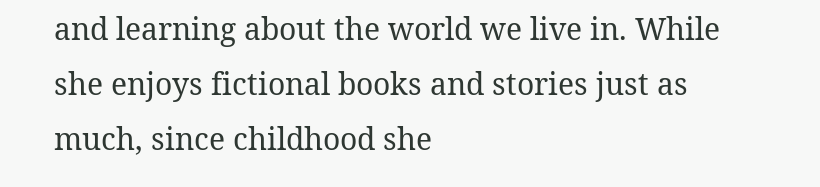and learning about the world we live in. While she enjoys fictional books and stories just as much, since childhood she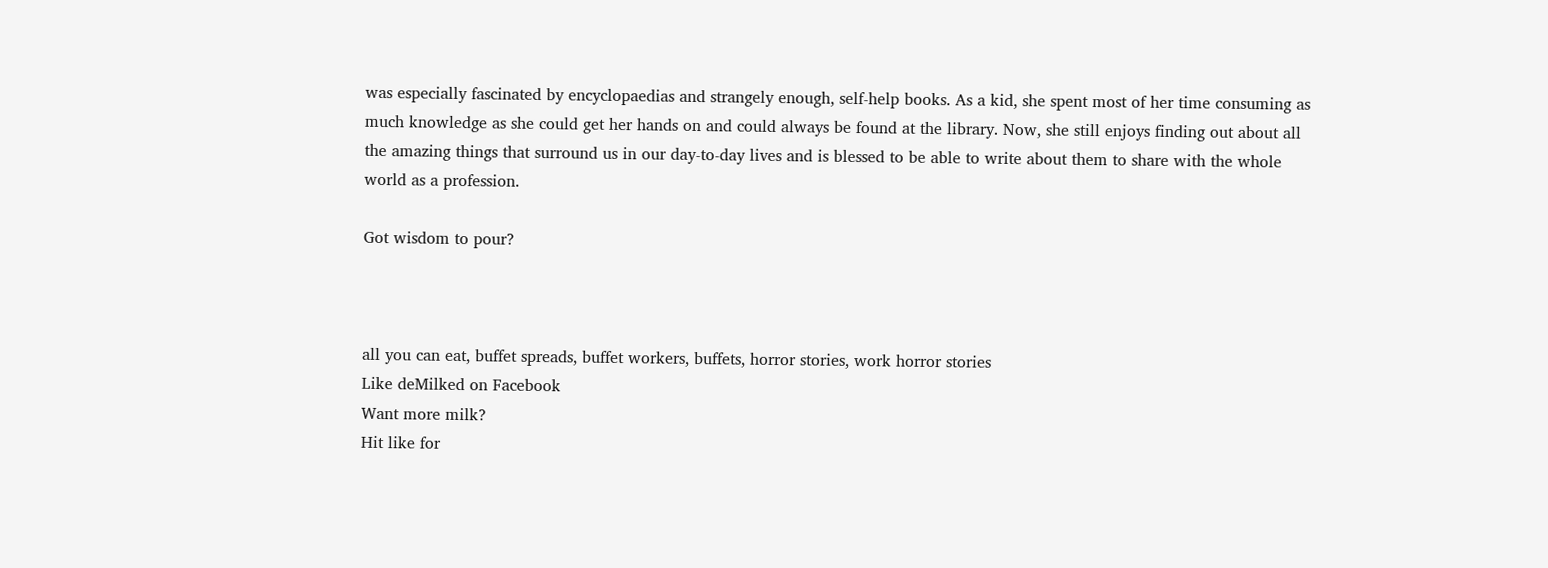was especially fascinated by encyclopaedias and strangely enough, self-help books. As a kid, she spent most of her time consuming as much knowledge as she could get her hands on and could always be found at the library. Now, she still enjoys finding out about all the amazing things that surround us in our day-to-day lives and is blessed to be able to write about them to share with the whole world as a profession.

Got wisdom to pour?



all you can eat, buffet spreads, buffet workers, buffets, horror stories, work horror stories
Like deMilked on Facebook
Want more milk?
Hit like for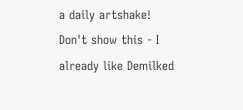a daily artshake!
Don't show this - I already like Demilked